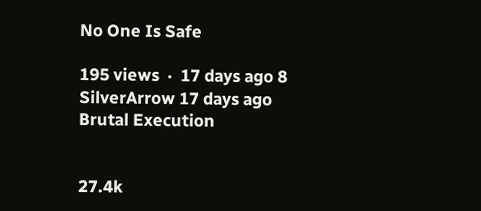No One Is Safe

195 views  ·  17 days ago 8
SilverArrow 17 days ago
Brutal Execution


27.4k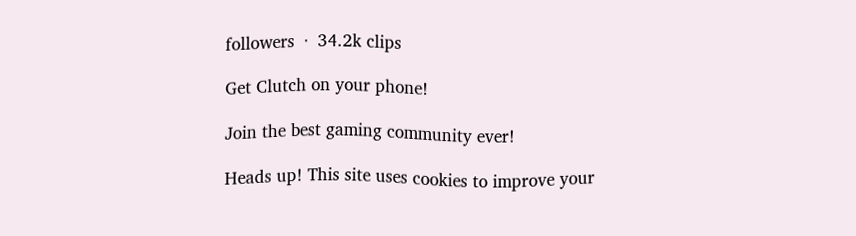followers  ·  34.2k clips

Get Clutch on your phone!

Join the best gaming community ever!

Heads up! This site uses cookies to improve your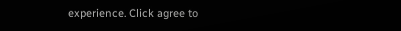experience. Click agree to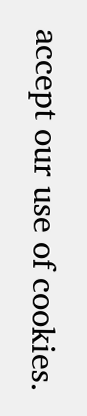accept our use of cookies.